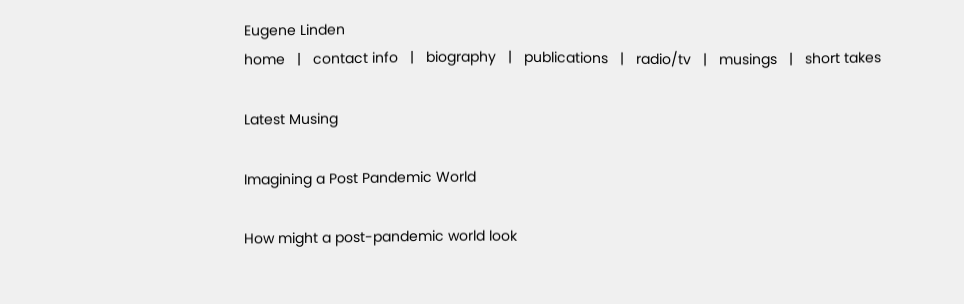Eugene Linden
home   |   contact info   |   biography   |   publications   |   radio/tv   |   musings   |   short takes

Latest Musing

Imagining a Post Pandemic World

How might a post-pandemic world look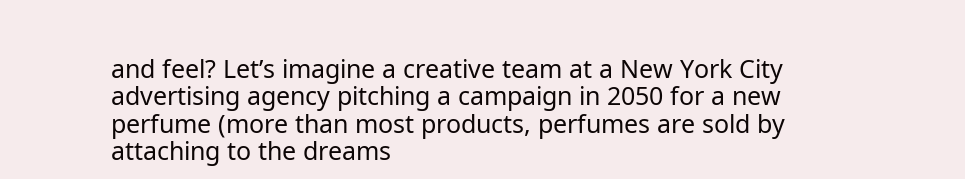and feel? Let’s imagine a creative team at a New York City advertising agency pitching a campaign in 2050 for a new perfume (more than most products, perfumes are sold by attaching to the dreams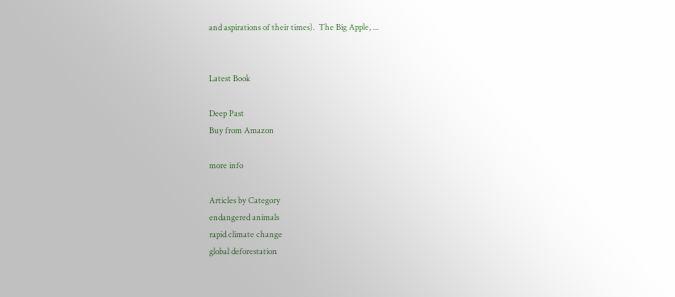and aspirations of their times).  The Big Apple, ...


Latest Book

Deep Past
Buy from Amazon

more info

Articles by Category
endangered animals
rapid climate change
global deforestation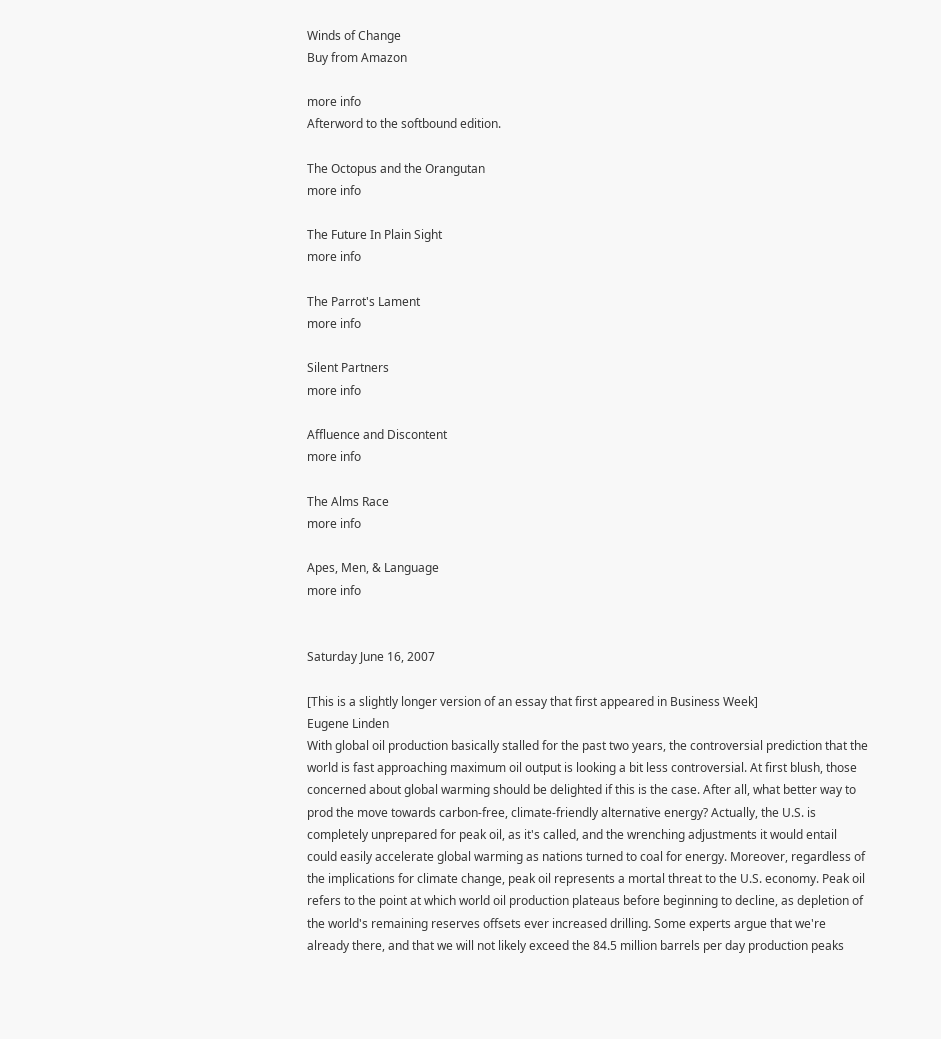Winds of Change
Buy from Amazon

more info
Afterword to the softbound edition.

The Octopus and the Orangutan
more info

The Future In Plain Sight
more info

The Parrot's Lament
more info

Silent Partners
more info

Affluence and Discontent
more info

The Alms Race
more info

Apes, Men, & Language
more info


Saturday June 16, 2007

[This is a slightly longer version of an essay that first appeared in Business Week]
Eugene Linden
With global oil production basically stalled for the past two years, the controversial prediction that the world is fast approaching maximum oil output is looking a bit less controversial. At first blush, those concerned about global warming should be delighted if this is the case. After all, what better way to prod the move towards carbon-free, climate-friendly alternative energy? Actually, the U.S. is completely unprepared for peak oil, as it's called, and the wrenching adjustments it would entail could easily accelerate global warming as nations turned to coal for energy. Moreover, regardless of the implications for climate change, peak oil represents a mortal threat to the U.S. economy. Peak oil refers to the point at which world oil production plateaus before beginning to decline, as depletion of the world's remaining reserves offsets ever increased drilling. Some experts argue that we're already there, and that we will not likely exceed the 84.5 million barrels per day production peaks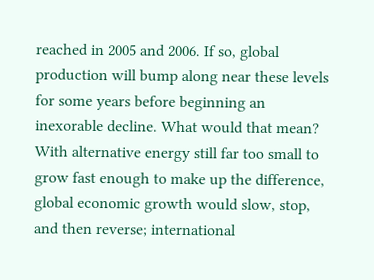reached in 2005 and 2006. If so, global production will bump along near these levels for some years before beginning an inexorable decline. What would that mean? With alternative energy still far too small to grow fast enough to make up the difference, global economic growth would slow, stop, and then reverse; international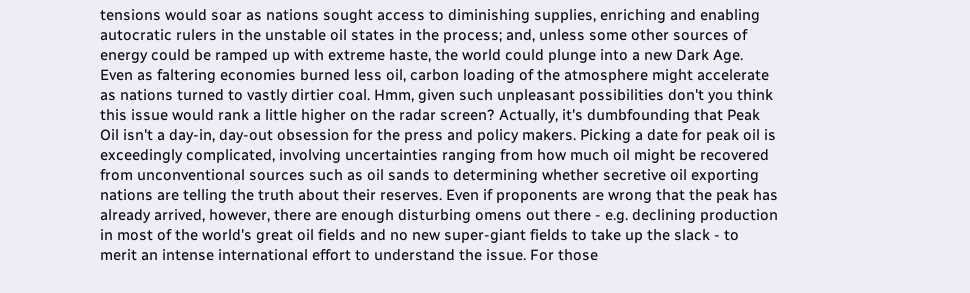tensions would soar as nations sought access to diminishing supplies, enriching and enabling autocratic rulers in the unstable oil states in the process; and, unless some other sources of energy could be ramped up with extreme haste, the world could plunge into a new Dark Age. Even as faltering economies burned less oil, carbon loading of the atmosphere might accelerate as nations turned to vastly dirtier coal. Hmm, given such unpleasant possibilities don't you think this issue would rank a little higher on the radar screen? Actually, it's dumbfounding that Peak Oil isn't a day-in, day-out obsession for the press and policy makers. Picking a date for peak oil is exceedingly complicated, involving uncertainties ranging from how much oil might be recovered from unconventional sources such as oil sands to determining whether secretive oil exporting nations are telling the truth about their reserves. Even if proponents are wrong that the peak has already arrived, however, there are enough disturbing omens out there - e.g. declining production in most of the world's great oil fields and no new super-giant fields to take up the slack - to merit an intense international effort to understand the issue. For those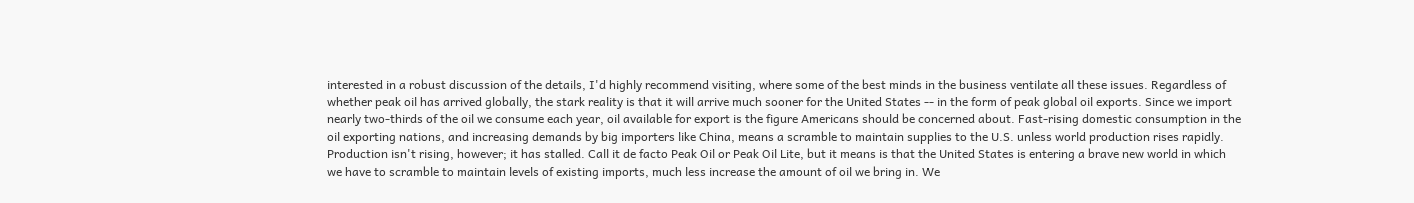interested in a robust discussion of the details, I'd highly recommend visiting, where some of the best minds in the business ventilate all these issues. Regardless of whether peak oil has arrived globally, the stark reality is that it will arrive much sooner for the United States -- in the form of peak global oil exports. Since we import nearly two-thirds of the oil we consume each year, oil available for export is the figure Americans should be concerned about. Fast-rising domestic consumption in the oil exporting nations, and increasing demands by big importers like China, means a scramble to maintain supplies to the U.S. unless world production rises rapidly. Production isn't rising, however; it has stalled. Call it de facto Peak Oil or Peak Oil Lite, but it means is that the United States is entering a brave new world in which we have to scramble to maintain levels of existing imports, much less increase the amount of oil we bring in. We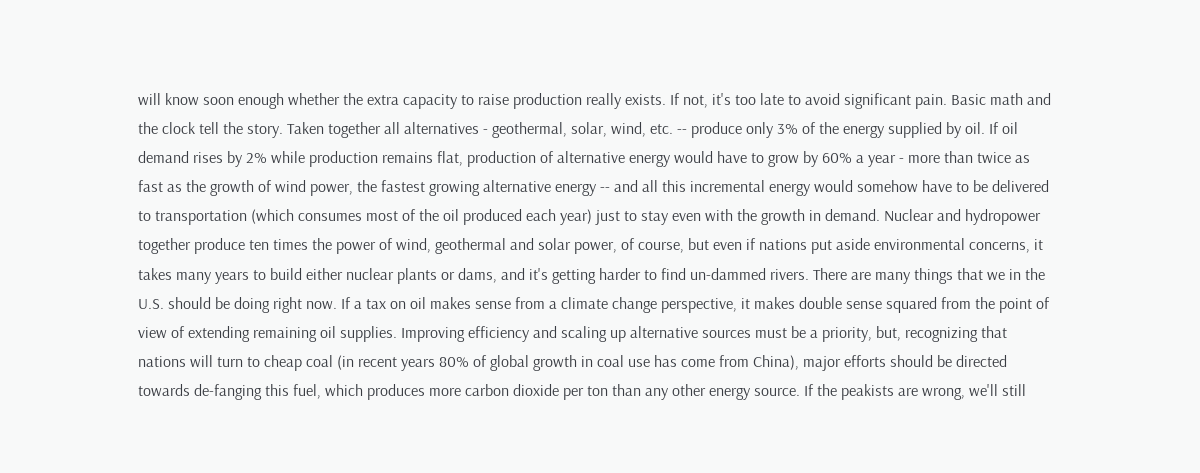will know soon enough whether the extra capacity to raise production really exists. If not, it's too late to avoid significant pain. Basic math and the clock tell the story. Taken together all alternatives - geothermal, solar, wind, etc. -- produce only 3% of the energy supplied by oil. If oil demand rises by 2% while production remains flat, production of alternative energy would have to grow by 60% a year - more than twice as fast as the growth of wind power, the fastest growing alternative energy -- and all this incremental energy would somehow have to be delivered to transportation (which consumes most of the oil produced each year) just to stay even with the growth in demand. Nuclear and hydropower together produce ten times the power of wind, geothermal and solar power, of course, but even if nations put aside environmental concerns, it takes many years to build either nuclear plants or dams, and it's getting harder to find un-dammed rivers. There are many things that we in the U.S. should be doing right now. If a tax on oil makes sense from a climate change perspective, it makes double sense squared from the point of view of extending remaining oil supplies. Improving efficiency and scaling up alternative sources must be a priority, but, recognizing that nations will turn to cheap coal (in recent years 80% of global growth in coal use has come from China), major efforts should be directed towards de-fanging this fuel, which produces more carbon dioxide per ton than any other energy source. If the peakists are wrong, we'll still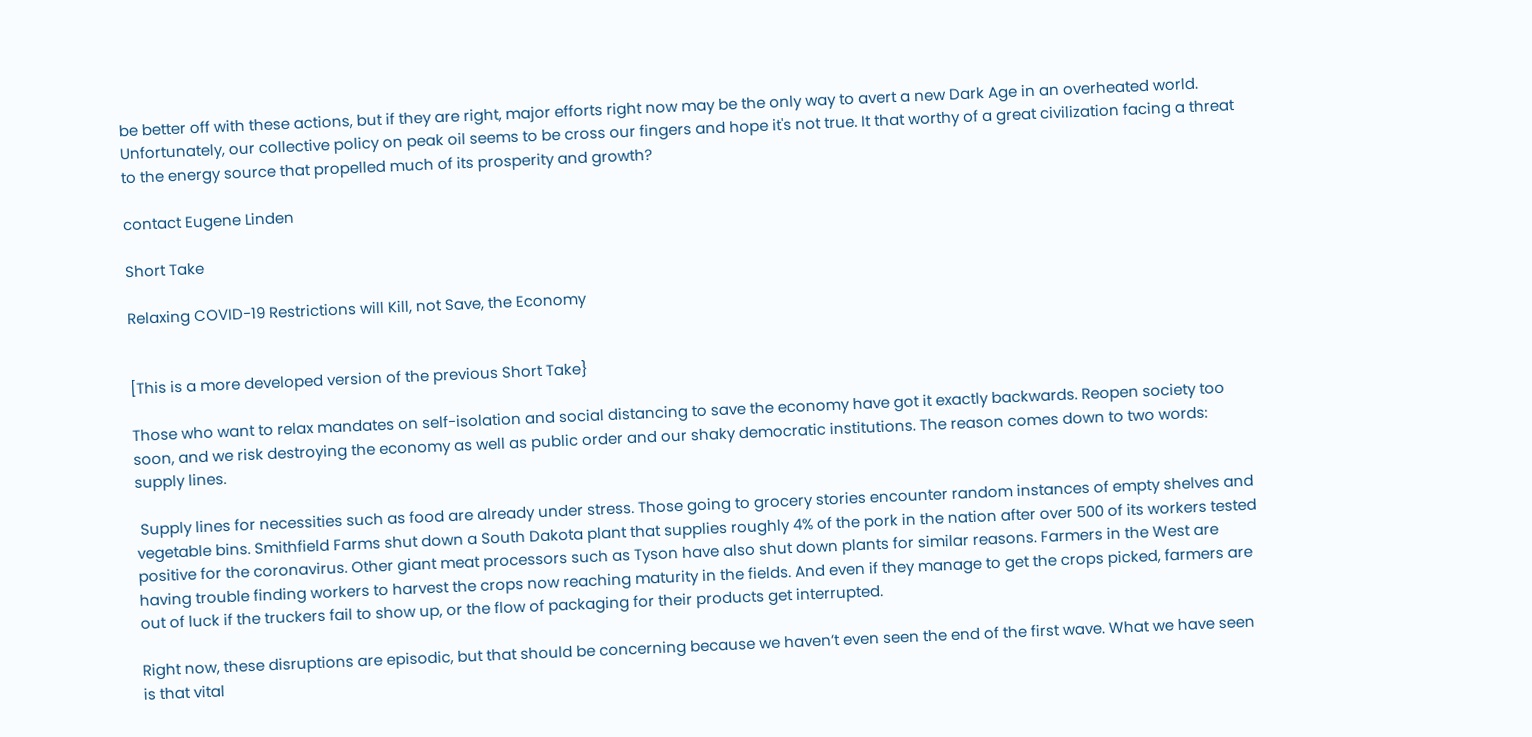be better off with these actions, but if they are right, major efforts right now may be the only way to avert a new Dark Age in an overheated world. Unfortunately, our collective policy on peak oil seems to be cross our fingers and hope it's not true. It that worthy of a great civilization facing a threat to the energy source that propelled much of its prosperity and growth?

contact Eugene Linden

Short Take

Relaxing COVID-19 Restrictions will Kill, not Save, the Economy


[This is a more developed version of the previous Short Take}

Those who want to relax mandates on self-isolation and social distancing to save the economy have got it exactly backwards. Reopen society too soon, and we risk destroying the economy as well as public order and our shaky democratic institutions. The reason comes down to two words: supply lines.

 Supply lines for necessities such as food are already under stress. Those going to grocery stories encounter random instances of empty shelves and vegetable bins. Smithfield Farms shut down a South Dakota plant that supplies roughly 4% of the pork in the nation after over 500 of its workers tested positive for the coronavirus. Other giant meat processors such as Tyson have also shut down plants for similar reasons. Farmers in the West are having trouble finding workers to harvest the crops now reaching maturity in the fields. And even if they manage to get the crops picked, farmers are out of luck if the truckers fail to show up, or the flow of packaging for their products get interrupted.

Right now, these disruptions are episodic, but that should be concerning because we haven’t even seen the end of the first wave. What we have seen is that vital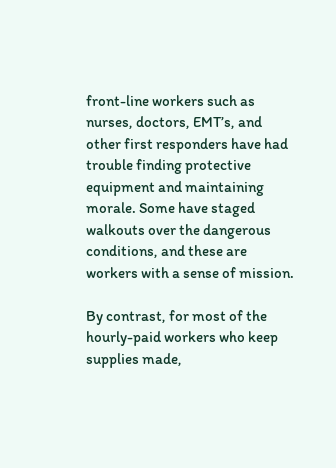front-line workers such as nurses, doctors, EMT’s, and other first responders have had trouble finding protective equipment and maintaining morale. Some have staged walkouts over the dangerous conditions, and these are workers with a sense of mission.

By contrast, for most of the hourly-paid workers who keep supplies made,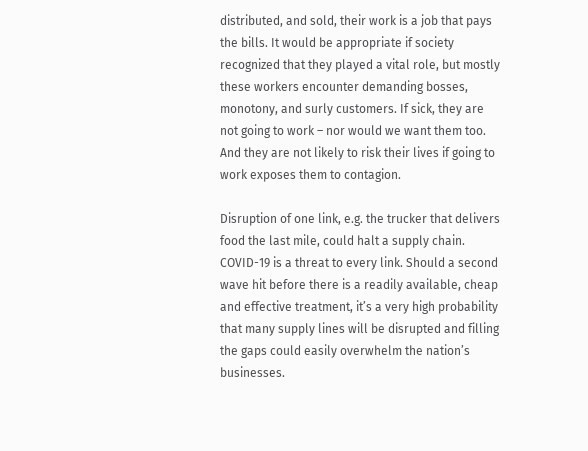distributed, and sold, their work is a job that pays the bills. It would be appropriate if society recognized that they played a vital role, but mostly these workers encounter demanding bosses, monotony, and surly customers. If sick, they are not going to work – nor would we want them too. And they are not likely to risk their lives if going to work exposes them to contagion.

Disruption of one link, e.g. the trucker that delivers food the last mile, could halt a supply chain. COVID-19 is a threat to every link. Should a second wave hit before there is a readily available, cheap and effective treatment, it’s a very high probability that many supply lines will be disrupted and filling the gaps could easily overwhelm the nation’s businesses.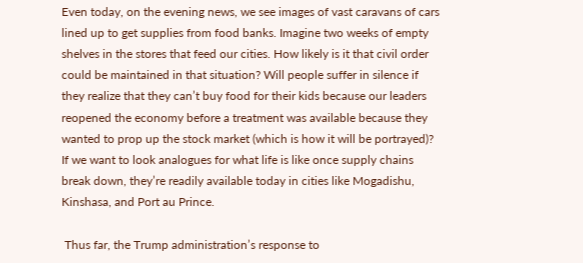Even today, on the evening news, we see images of vast caravans of cars lined up to get supplies from food banks. Imagine two weeks of empty shelves in the stores that feed our cities. How likely is it that civil order could be maintained in that situation? Will people suffer in silence if they realize that they can’t buy food for their kids because our leaders reopened the economy before a treatment was available because they wanted to prop up the stock market (which is how it will be portrayed)? If we want to look analogues for what life is like once supply chains break down, they’re readily available today in cities like Mogadishu, Kinshasa, and Port au Prince.

 Thus far, the Trump administration’s response to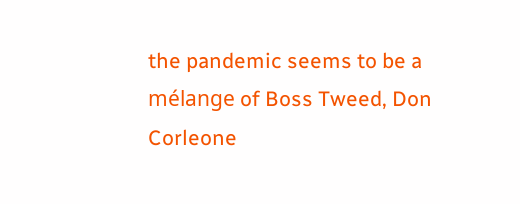the pandemic seems to be a mélange of Boss Tweed, Don Corleone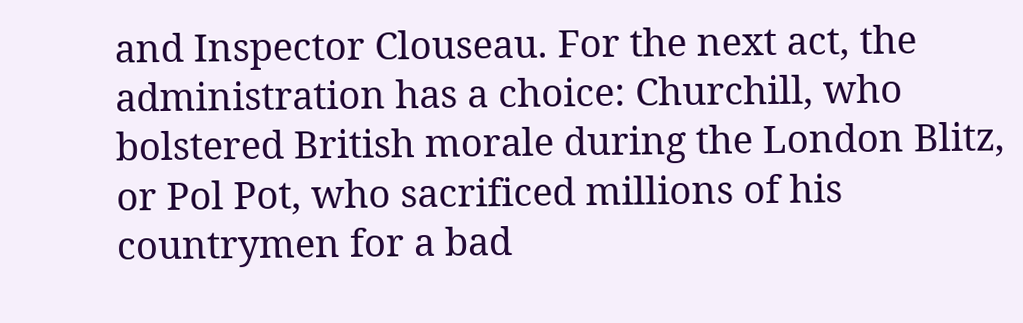and Inspector Clouseau. For the next act, the administration has a choice: Churchill, who bolstered British morale during the London Blitz, or Pol Pot, who sacrificed millions of his countrymen for a bad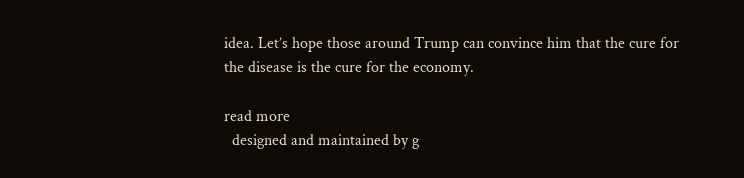idea. Let’s hope those around Trump can convince him that the cure for the disease is the cure for the economy.

read more
  designed and maintained by g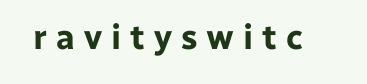r a v i t y s w i t c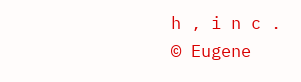h , i n c .
© Eugene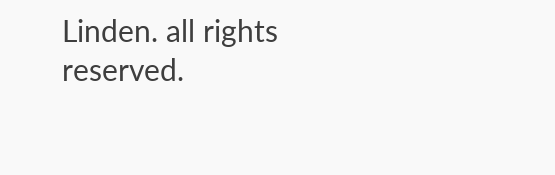Linden. all rights reserved.